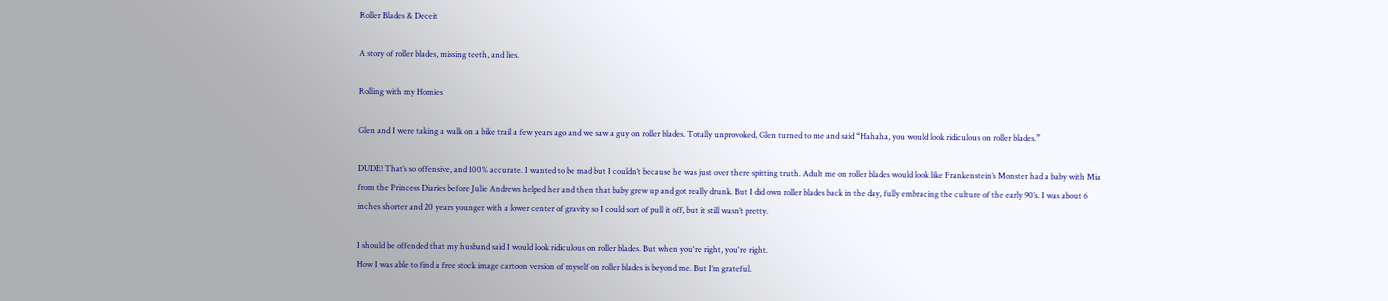Roller Blades & Deceit

A story of roller blades, missing teeth, and lies.

Rolling with my Homies

Glen and I were taking a walk on a bike trail a few years ago and we saw a guy on roller blades. Totally unprovoked, Glen turned to me and said “Hahaha, you would look ridiculous on roller blades.”

DUDE! That’s so offensive, and 100% accurate. I wanted to be mad but I couldn’t because he was just over there spitting truth. Adult me on roller blades would look like Frankenstein’s Monster had a baby with Mia from the Princess Diaries before Julie Andrews helped her and then that baby grew up and got really drunk. But I did own roller blades back in the day, fully embracing the culture of the early 90’s. I was about 6 inches shorter and 20 years younger with a lower center of gravity so I could sort of pull it off, but it still wasn’t pretty.

I should be offended that my husband said I would look ridiculous on roller blades. But when you're right, you're right.
How I was able to find a free stock image cartoon version of myself on roller blades is beyond me. But I’m grateful.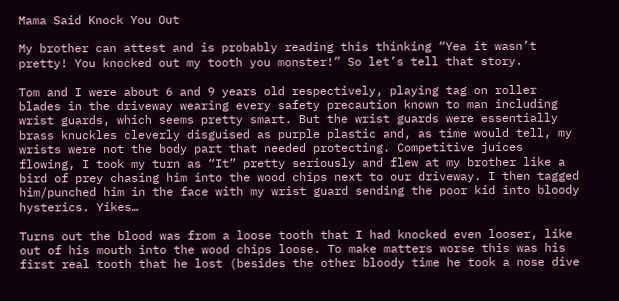Mama Said Knock You Out

My brother can attest and is probably reading this thinking “Yea it wasn’t pretty! You knocked out my tooth you monster!” So let’s tell that story.

Tom and I were about 6 and 9 years old respectively, playing tag on roller blades in the driveway wearing every safety precaution known to man including wrist guards, which seems pretty smart. But the wrist guards were essentially brass knuckles cleverly disguised as purple plastic and, as time would tell, my wrists were not the body part that needed protecting. Competitive juices flowing, I took my turn as “It” pretty seriously and flew at my brother like a bird of prey chasing him into the wood chips next to our driveway. I then tagged him/punched him in the face with my wrist guard sending the poor kid into bloody hysterics. Yikes…

Turns out the blood was from a loose tooth that I had knocked even looser, like out of his mouth into the wood chips loose. To make matters worse this was his first real tooth that he lost (besides the other bloody time he took a nose dive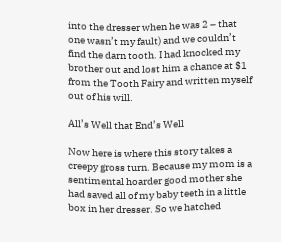into the dresser when he was 2 – that one wasn’t my fault) and we couldn’t find the darn tooth. I had knocked my brother out and lost him a chance at $1 from the Tooth Fairy and written myself out of his will.

All’s Well that End’s Well

Now here is where this story takes a creepy gross turn. Because my mom is a sentimental hoarder good mother she had saved all of my baby teeth in a little box in her dresser. So we hatched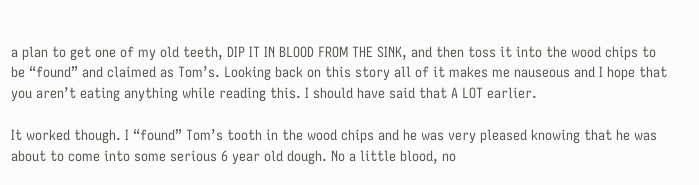a plan to get one of my old teeth, DIP IT IN BLOOD FROM THE SINK, and then toss it into the wood chips to be “found” and claimed as Tom’s. Looking back on this story all of it makes me nauseous and I hope that you aren’t eating anything while reading this. I should have said that A LOT earlier.

It worked though. I “found” Tom’s tooth in the wood chips and he was very pleased knowing that he was about to come into some serious 6 year old dough. No a little blood, no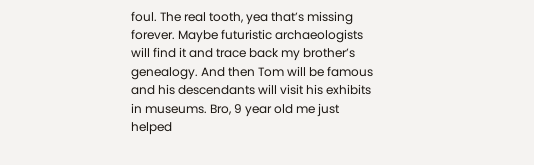foul. The real tooth, yea that’s missing forever. Maybe futuristic archaeologists will find it and trace back my brother’s genealogy. And then Tom will be famous and his descendants will visit his exhibits in museums. Bro, 9 year old me just helped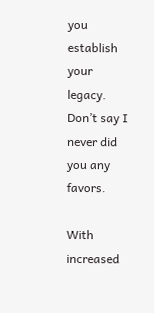you establish your legacy. Don’t say I never did you any favors.

With increased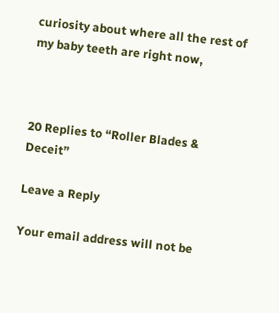curiosity about where all the rest of my baby teeth are right now,



20 Replies to “Roller Blades & Deceit”

Leave a Reply

Your email address will not be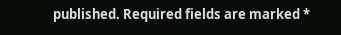published. Required fields are marked *